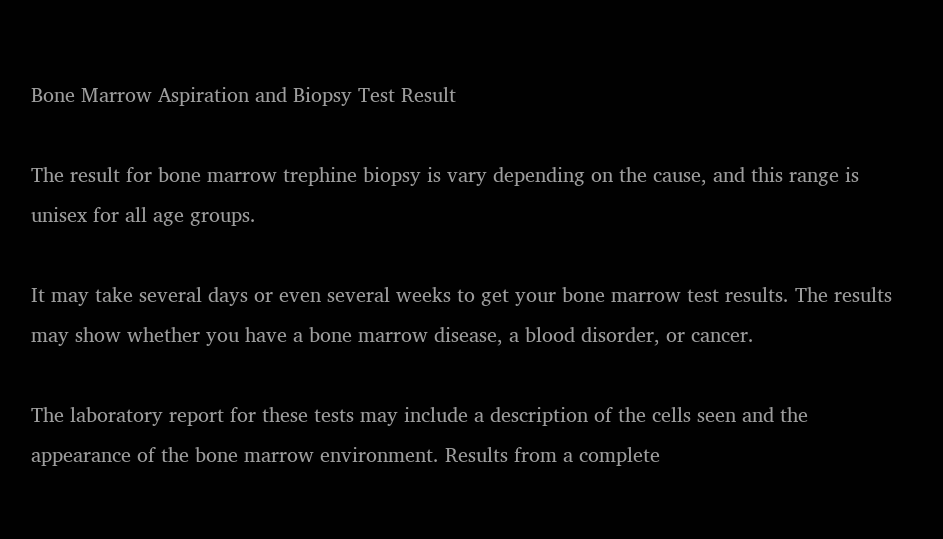Bone Marrow Aspiration and Biopsy Test Result

The result for bone marrow trephine biopsy is vary depending on the cause, and this range is unisex for all age groups.

It may take several days or even several weeks to get your bone marrow test results. The results may show whether you have a bone marrow disease, a blood disorder, or cancer.

The laboratory report for these tests may include a description of the cells seen and the appearance of the bone marrow environment. Results from a complete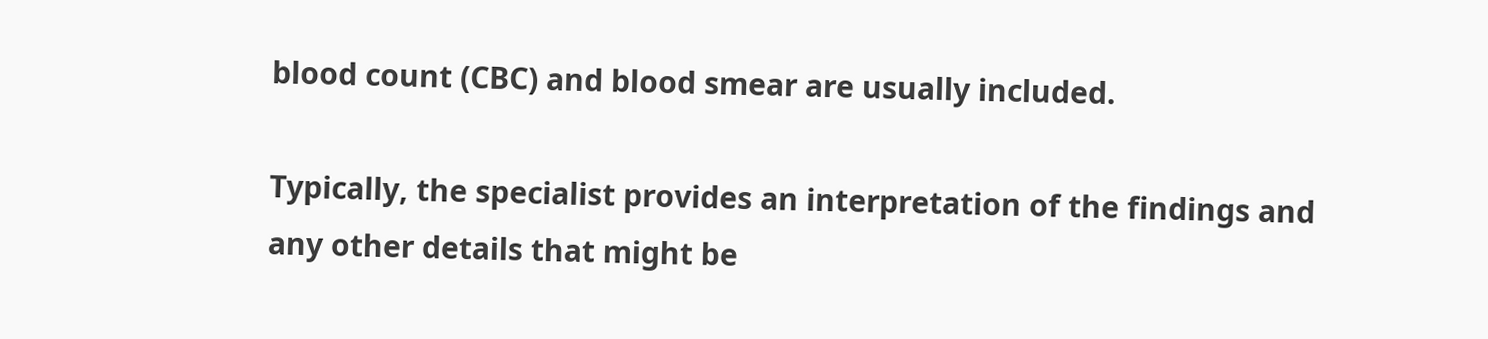blood count (CBC) and blood smear are usually included.

Typically, the specialist provides an interpretation of the findings and any other details that might be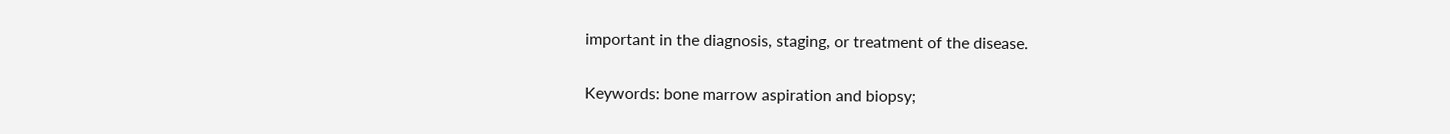important in the diagnosis, staging, or treatment of the disease.

Keywords: bone marrow aspiration and biopsy;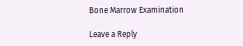Bone Marrow Examination

Leave a Reply